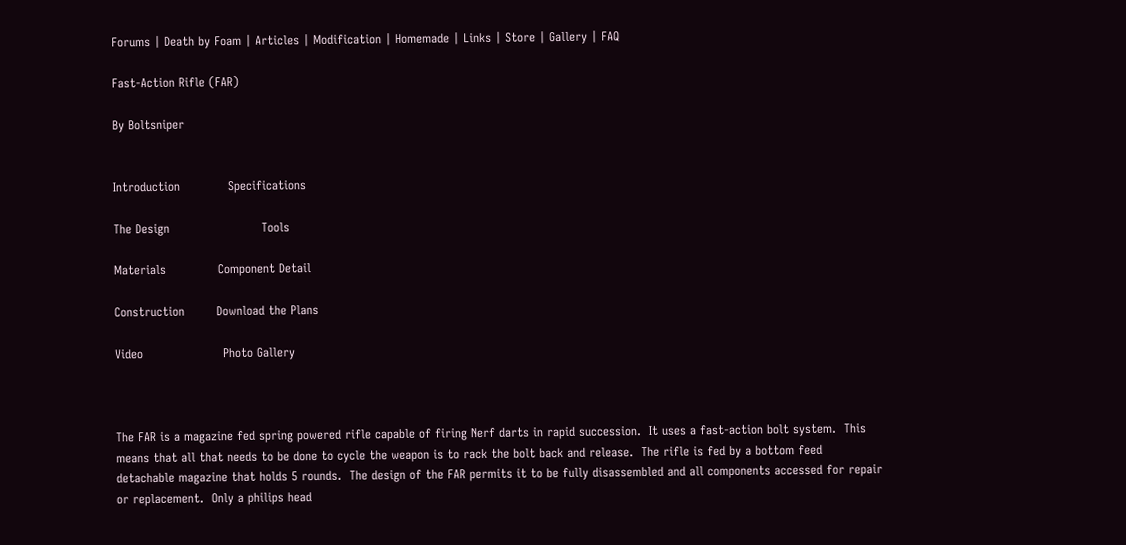Forums | Death by Foam | Articles | Modification | Homemade | Links | Store | Gallery | FAQ

Fast-Action Rifle (FAR)

By Boltsniper


Introduction            Specifications

The Design                       Tools

Materials             Component Detail

Construction        Download the Plans

Video                    Photo Gallery



The FAR is a magazine fed spring powered rifle capable of firing Nerf darts in rapid succession.  It uses a fast-action bolt system.  This means that all that needs to be done to cycle the weapon is to rack the bolt back and release.  The rifle is fed by a bottom feed detachable magazine that holds 5 rounds.  The design of the FAR permits it to be fully disassembled and all components accessed for repair or replacement.  Only a philips head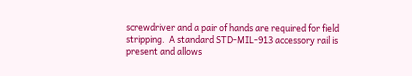screwdriver and a pair of hands are required for field stripping.  A standard STD-MIL-913 accessory rail is present and allows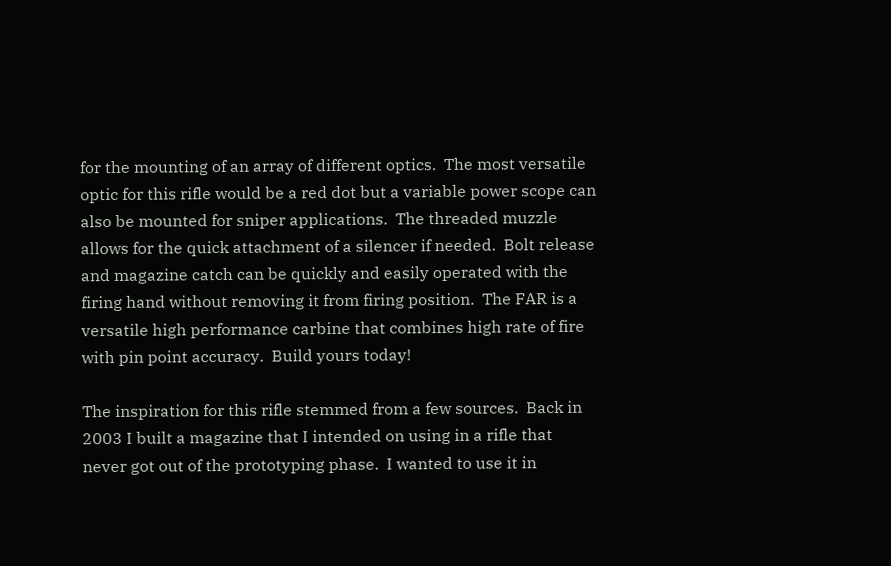for the mounting of an array of different optics.  The most versatile optic for this rifle would be a red dot but a variable power scope can also be mounted for sniper applications.  The threaded muzzle allows for the quick attachment of a silencer if needed.  Bolt release and magazine catch can be quickly and easily operated with the firing hand without removing it from firing position.  The FAR is a versatile high performance carbine that combines high rate of fire with pin point accuracy.  Build yours today!

The inspiration for this rifle stemmed from a few sources.  Back in 2003 I built a magazine that I intended on using in a rifle that never got out of the prototyping phase.  I wanted to use it in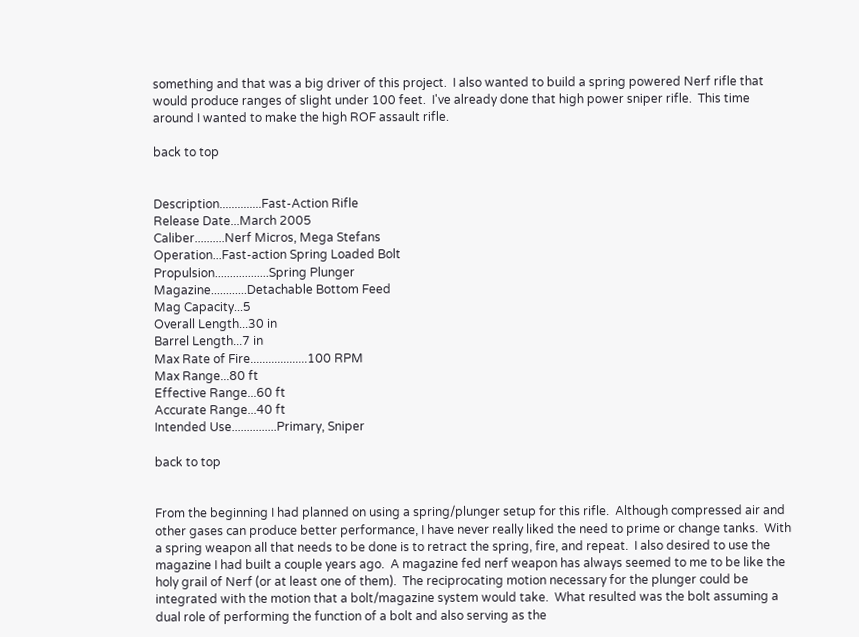something and that was a big driver of this project.  I also wanted to build a spring powered Nerf rifle that would produce ranges of slight under 100 feet.  I've already done that high power sniper rifle.  This time around I wanted to make the high ROF assault rifle.

back to top


Description..............Fast-Action Rifle
Release Date...March 2005
Caliber..........Nerf Micros, Mega Stefans
Operation...Fast-action Spring Loaded Bolt
Propulsion..................Spring Plunger
Magazine............Detachable Bottom Feed
Mag Capacity...5
Overall Length...30 in
Barrel Length...7 in
Max Rate of Fire...................100 RPM
Max Range...80 ft
Effective Range...60 ft
Accurate Range...40 ft
Intended Use...............Primary, Sniper

back to top


From the beginning I had planned on using a spring/plunger setup for this rifle.  Although compressed air and other gases can produce better performance, I have never really liked the need to prime or change tanks.  With a spring weapon all that needs to be done is to retract the spring, fire, and repeat.  I also desired to use the magazine I had built a couple years ago.  A magazine fed nerf weapon has always seemed to me to be like the holy grail of Nerf (or at least one of them).  The reciprocating motion necessary for the plunger could be integrated with the motion that a bolt/magazine system would take.  What resulted was the bolt assuming a dual role of performing the function of a bolt and also serving as the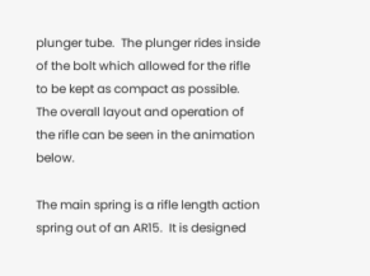plunger tube.  The plunger rides inside of the bolt which allowed for the rifle to be kept as compact as possible.  The overall layout and operation of the rifle can be seen in the animation below.

The main spring is a rifle length action spring out of an AR15.  It is designed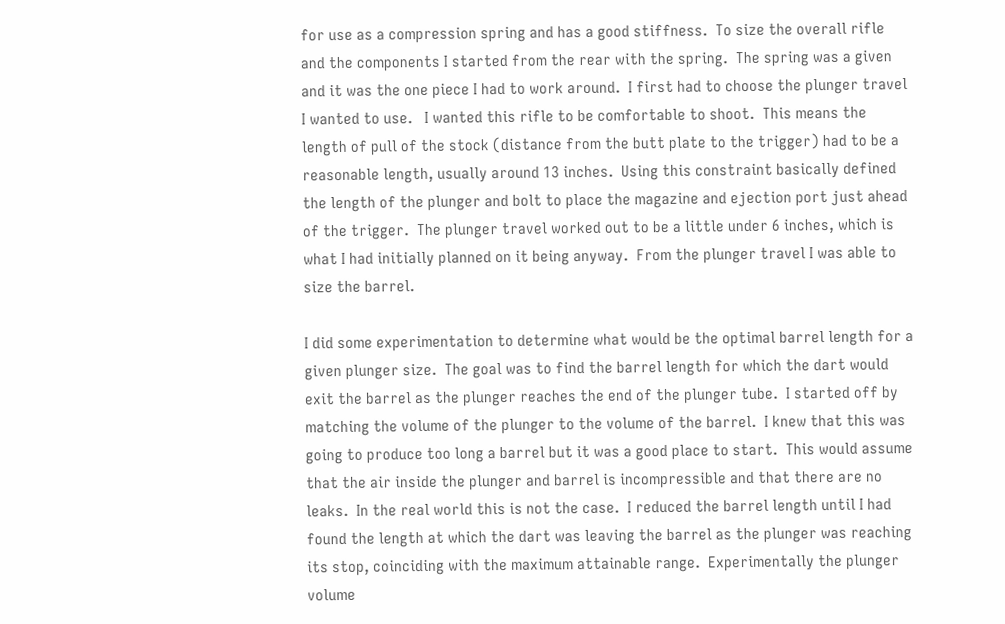for use as a compression spring and has a good stiffness.  To size the overall rifle and the components I started from the rear with the spring.  The spring was a given and it was the one piece I had to work around.  I first had to choose the plunger travel I wanted to use.   I wanted this rifle to be comfortable to shoot.  This means the length of pull of the stock (distance from the butt plate to the trigger) had to be a reasonable length, usually around 13 inches.  Using this constraint basically defined the length of the plunger and bolt to place the magazine and ejection port just ahead of the trigger.  The plunger travel worked out to be a little under 6 inches, which is what I had initially planned on it being anyway.  From the plunger travel I was able to size the barrel.

I did some experimentation to determine what would be the optimal barrel length for a given plunger size.  The goal was to find the barrel length for which the dart would exit the barrel as the plunger reaches the end of the plunger tube.  I started off by matching the volume of the plunger to the volume of the barrel.  I knew that this was going to produce too long a barrel but it was a good place to start.  This would assume that the air inside the plunger and barrel is incompressible and that there are no leaks.  In the real world this is not the case.  I reduced the barrel length until I had found the length at which the dart was leaving the barrel as the plunger was reaching its stop, coinciding with the maximum attainable range.  Experimentally the plunger volume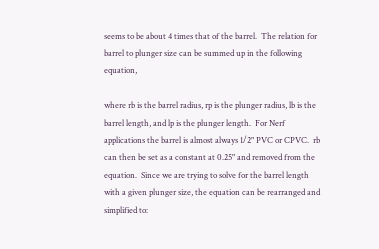seems to be about 4 times that of the barrel.  The relation for barrel to plunger size can be summed up in the following equation,

where rb is the barrel radius, rp is the plunger radius, lb is the barrel length, and lp is the plunger length.  For Nerf applications the barrel is almost always 1/2" PVC or CPVC.  rb can then be set as a constant at 0.25" and removed from the equation.  Since we are trying to solve for the barrel length with a given plunger size, the equation can be rearranged and simplified to: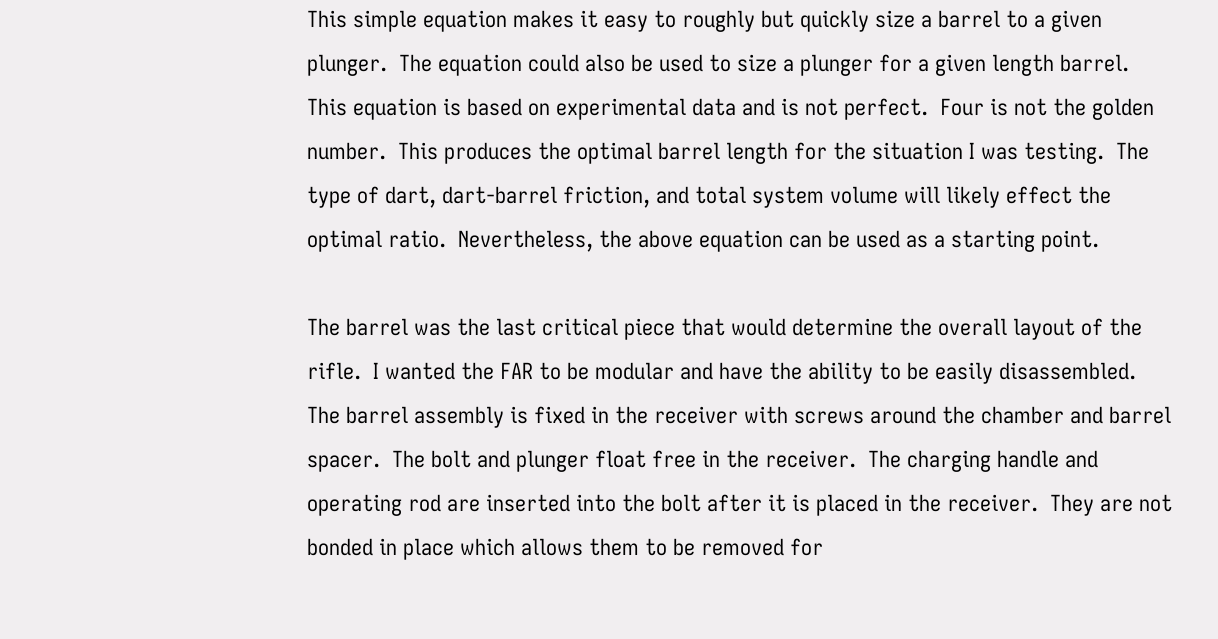This simple equation makes it easy to roughly but quickly size a barrel to a given plunger.  The equation could also be used to size a plunger for a given length barrel.  This equation is based on experimental data and is not perfect.  Four is not the golden number.  This produces the optimal barrel length for the situation I was testing.  The type of dart, dart-barrel friction, and total system volume will likely effect the optimal ratio.  Nevertheless, the above equation can be used as a starting point.

The barrel was the last critical piece that would determine the overall layout of the rifle.  I wanted the FAR to be modular and have the ability to be easily disassembled.  The barrel assembly is fixed in the receiver with screws around the chamber and barrel spacer.  The bolt and plunger float free in the receiver.  The charging handle and operating rod are inserted into the bolt after it is placed in the receiver.  They are not bonded in place which allows them to be removed for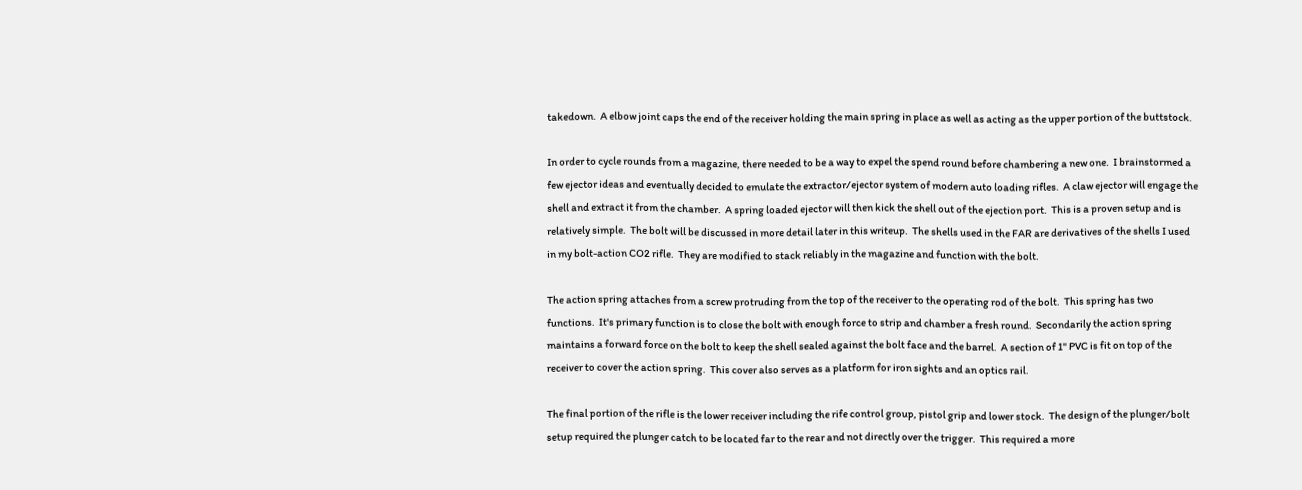takedown.  A elbow joint caps the end of the receiver holding the main spring in place as well as acting as the upper portion of the buttstock.

In order to cycle rounds from a magazine, there needed to be a way to expel the spend round before chambering a new one.  I brainstormed a few ejector ideas and eventually decided to emulate the extractor/ejector system of modern auto loading rifles.  A claw ejector will engage the shell and extract it from the chamber.  A spring loaded ejector will then kick the shell out of the ejection port.  This is a proven setup and is relatively simple.  The bolt will be discussed in more detail later in this writeup.  The shells used in the FAR are derivatives of the shells I used in my bolt-action CO2 rifle.  They are modified to stack reliably in the magazine and function with the bolt.

The action spring attaches from a screw protruding from the top of the receiver to the operating rod of the bolt.  This spring has two functions.  It's primary function is to close the bolt with enough force to strip and chamber a fresh round.  Secondarily the action spring maintains a forward force on the bolt to keep the shell sealed against the bolt face and the barrel.  A section of 1" PVC is fit on top of the receiver to cover the action spring.  This cover also serves as a platform for iron sights and an optics rail.

The final portion of the rifle is the lower receiver including the rife control group, pistol grip and lower stock.  The design of the plunger/bolt setup required the plunger catch to be located far to the rear and not directly over the trigger.  This required a more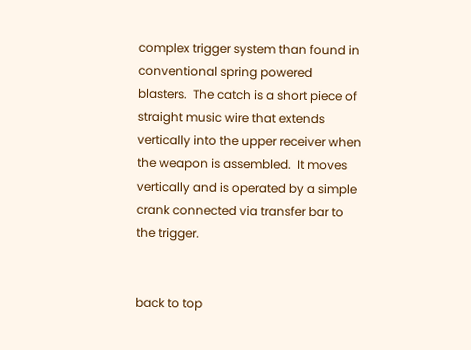complex trigger system than found in conventional spring powered blasters.  The catch is a short piece of straight music wire that extends vertically into the upper receiver when the weapon is assembled.  It moves vertically and is operated by a simple crank connected via transfer bar to the trigger.


back to top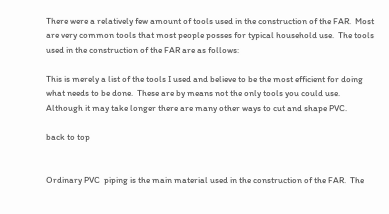There were a relatively few amount of tools used in the construction of the FAR.  Most are very common tools that most people posses for typical household use.  The tools used in the construction of the FAR are as follows:

This is merely a list of the tools I used and believe to be the most efficient for doing what needs to be done.  These are by means not the only tools you could use.  Although it may take longer there are many other ways to cut and shape PVC.

back to top


Ordinary PVC  piping is the main material used in the construction of the FAR.  The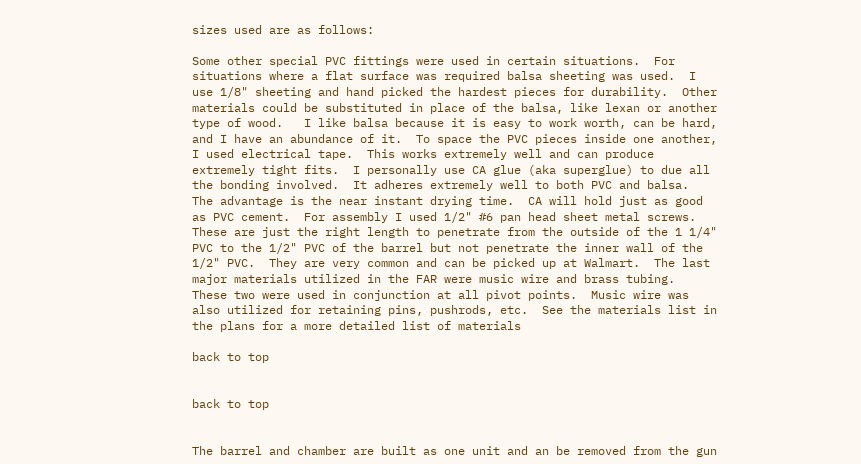sizes used are as follows:

Some other special PVC fittings were used in certain situations.  For situations where a flat surface was required balsa sheeting was used.  I use 1/8" sheeting and hand picked the hardest pieces for durability.  Other materials could be substituted in place of the balsa, like lexan or another type of wood.   I like balsa because it is easy to work worth, can be hard, and I have an abundance of it.  To space the PVC pieces inside one another, I used electrical tape.  This works extremely well and can produce extremely tight fits.  I personally use CA glue (aka superglue) to due all the bonding involved.  It adheres extremely well to both PVC and balsa.  The advantage is the near instant drying time.  CA will hold just as good as PVC cement.  For assembly I used 1/2" #6 pan head sheet metal screws.  These are just the right length to penetrate from the outside of the 1 1/4" PVC to the 1/2" PVC of the barrel but not penetrate the inner wall of the 1/2" PVC.  They are very common and can be picked up at Walmart.  The last major materials utilized in the FAR were music wire and brass tubing.  These two were used in conjunction at all pivot points.  Music wire was also utilized for retaining pins, pushrods, etc.  See the materials list in the plans for a more detailed list of materials

back to top


back to top


The barrel and chamber are built as one unit and an be removed from the gun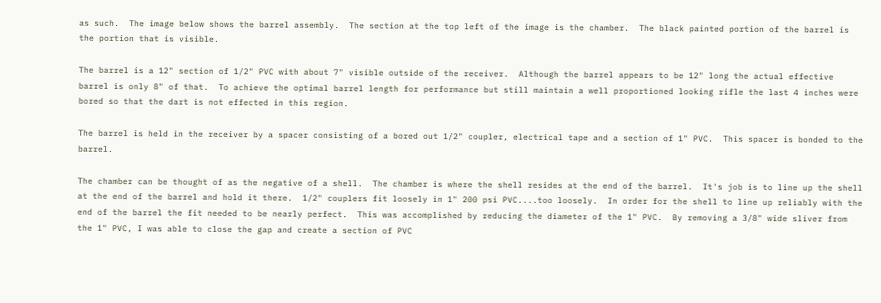as such.  The image below shows the barrel assembly.  The section at the top left of the image is the chamber.  The black painted portion of the barrel is the portion that is visible.

The barrel is a 12" section of 1/2" PVC with about 7" visible outside of the receiver.  Although the barrel appears to be 12" long the actual effective barrel is only 8" of that.  To achieve the optimal barrel length for performance but still maintain a well proportioned looking rifle the last 4 inches were bored so that the dart is not effected in this region.

The barrel is held in the receiver by a spacer consisting of a bored out 1/2" coupler, electrical tape and a section of 1" PVC.  This spacer is bonded to the barrel.

The chamber can be thought of as the negative of a shell.  The chamber is where the shell resides at the end of the barrel.  It's job is to line up the shell at the end of the barrel and hold it there.  1/2" couplers fit loosely in 1" 200 psi PVC....too loosely.  In order for the shell to line up reliably with the end of the barrel the fit needed to be nearly perfect.  This was accomplished by reducing the diameter of the 1" PVC.  By removing a 3/8" wide sliver from the 1" PVC, I was able to close the gap and create a section of PVC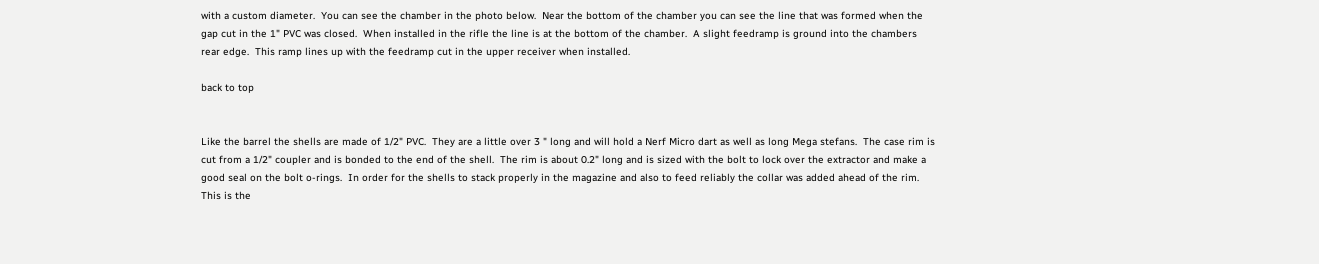with a custom diameter.  You can see the chamber in the photo below.  Near the bottom of the chamber you can see the line that was formed when the gap cut in the 1" PVC was closed.  When installed in the rifle the line is at the bottom of the chamber.  A slight feedramp is ground into the chambers rear edge.  This ramp lines up with the feedramp cut in the upper receiver when installed.

back to top


Like the barrel the shells are made of 1/2" PVC.  They are a little over 3 " long and will hold a Nerf Micro dart as well as long Mega stefans.  The case rim is cut from a 1/2" coupler and is bonded to the end of the shell.  The rim is about 0.2" long and is sized with the bolt to lock over the extractor and make a good seal on the bolt o-rings.  In order for the shells to stack properly in the magazine and also to feed reliably the collar was added ahead of the rim.  This is the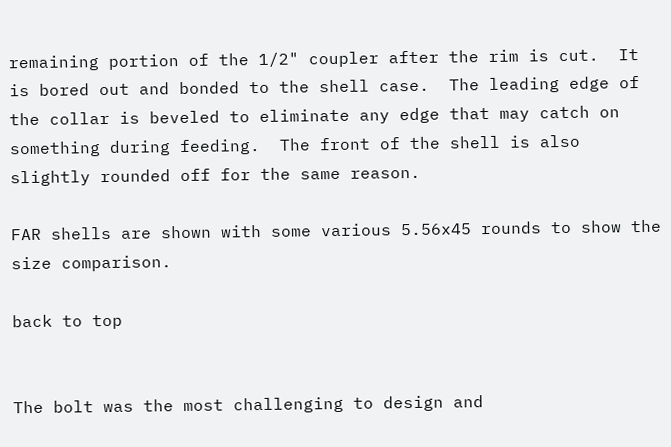remaining portion of the 1/2" coupler after the rim is cut.  It is bored out and bonded to the shell case.  The leading edge of the collar is beveled to eliminate any edge that may catch on something during feeding.  The front of the shell is also slightly rounded off for the same reason.

FAR shells are shown with some various 5.56x45 rounds to show the size comparison.

back to top


The bolt was the most challenging to design and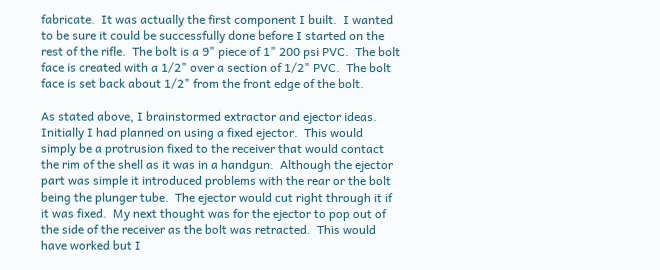fabricate.  It was actually the first component I built.  I wanted to be sure it could be successfully done before I started on the rest of the rifle.  The bolt is a 9" piece of 1" 200 psi PVC.  The bolt face is created with a 1/2" over a section of 1/2" PVC.  The bolt face is set back about 1/2" from the front edge of the bolt.

As stated above, I brainstormed extractor and ejector ideas.  Initially I had planned on using a fixed ejector.  This would simply be a protrusion fixed to the receiver that would contact the rim of the shell as it was in a handgun.  Although the ejector part was simple it introduced problems with the rear or the bolt being the plunger tube.  The ejector would cut right through it if it was fixed.  My next thought was for the ejector to pop out of the side of the receiver as the bolt was retracted.  This would have worked but I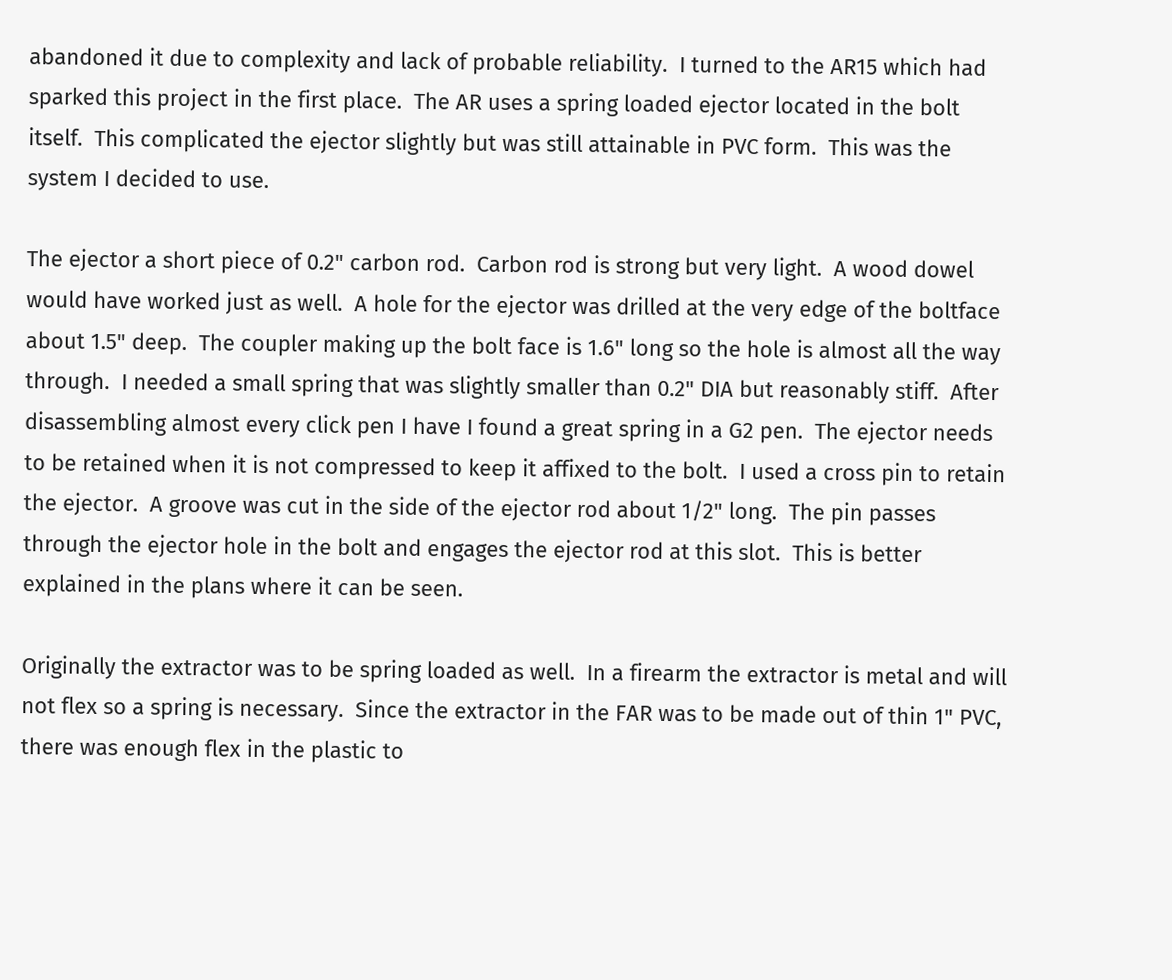abandoned it due to complexity and lack of probable reliability.  I turned to the AR15 which had sparked this project in the first place.  The AR uses a spring loaded ejector located in the bolt itself.  This complicated the ejector slightly but was still attainable in PVC form.  This was the system I decided to use.

The ejector a short piece of 0.2" carbon rod.  Carbon rod is strong but very light.  A wood dowel would have worked just as well.  A hole for the ejector was drilled at the very edge of the boltface about 1.5" deep.  The coupler making up the bolt face is 1.6" long so the hole is almost all the way through.  I needed a small spring that was slightly smaller than 0.2" DIA but reasonably stiff.  After disassembling almost every click pen I have I found a great spring in a G2 pen.  The ejector needs to be retained when it is not compressed to keep it affixed to the bolt.  I used a cross pin to retain the ejector.  A groove was cut in the side of the ejector rod about 1/2" long.  The pin passes through the ejector hole in the bolt and engages the ejector rod at this slot.  This is better explained in the plans where it can be seen.

Originally the extractor was to be spring loaded as well.  In a firearm the extractor is metal and will not flex so a spring is necessary.  Since the extractor in the FAR was to be made out of thin 1" PVC, there was enough flex in the plastic to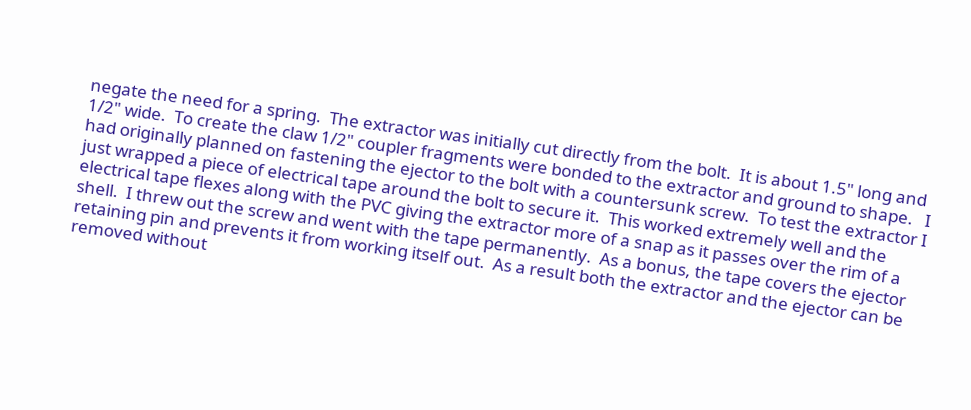negate the need for a spring.  The extractor was initially cut directly from the bolt.  It is about 1.5" long and 1/2" wide.  To create the claw 1/2" coupler fragments were bonded to the extractor and ground to shape.   I had originally planned on fastening the ejector to the bolt with a countersunk screw.  To test the extractor I just wrapped a piece of electrical tape around the bolt to secure it.  This worked extremely well and the electrical tape flexes along with the PVC giving the extractor more of a snap as it passes over the rim of a shell.  I threw out the screw and went with the tape permanently.  As a bonus, the tape covers the ejector retaining pin and prevents it from working itself out.  As a result both the extractor and the ejector can be removed without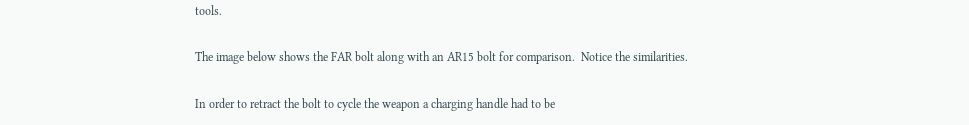tools.

The image below shows the FAR bolt along with an AR15 bolt for comparison.  Notice the similarities.

In order to retract the bolt to cycle the weapon a charging handle had to be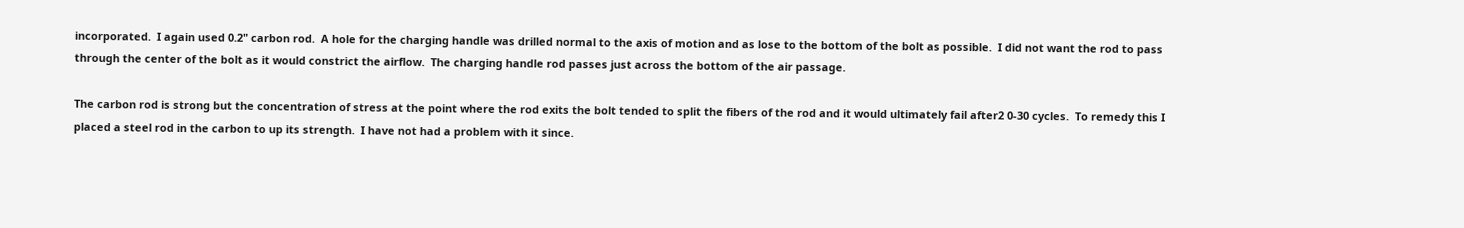incorporated.  I again used 0.2" carbon rod.  A hole for the charging handle was drilled normal to the axis of motion and as lose to the bottom of the bolt as possible.  I did not want the rod to pass through the center of the bolt as it would constrict the airflow.  The charging handle rod passes just across the bottom of the air passage.

The carbon rod is strong but the concentration of stress at the point where the rod exits the bolt tended to split the fibers of the rod and it would ultimately fail after2 0-30 cycles.  To remedy this I placed a steel rod in the carbon to up its strength.  I have not had a problem with it since.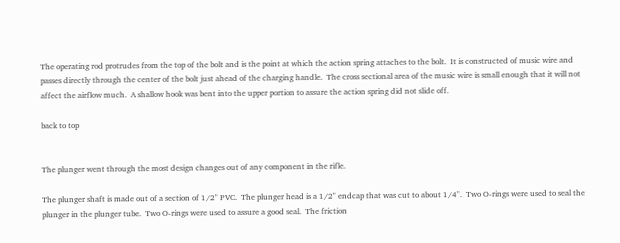The operating rod protrudes from the top of the bolt and is the point at which the action spring attaches to the bolt.  It is constructed of music wire and passes directly through the center of the bolt just ahead of the charging handle.  The cross sectional area of the music wire is small enough that it will not affect the airflow much.  A shallow hook was bent into the upper portion to assure the action spring did not slide off.

back to top


The plunger went through the most design changes out of any component in the rifle.

The plunger shaft is made out of a section of 1/2" PVC.  The plunger head is a 1/2" endcap that was cut to about 1/4".  Two O-rings were used to seal the plunger in the plunger tube.  Two O-rings were used to assure a good seal.  The friction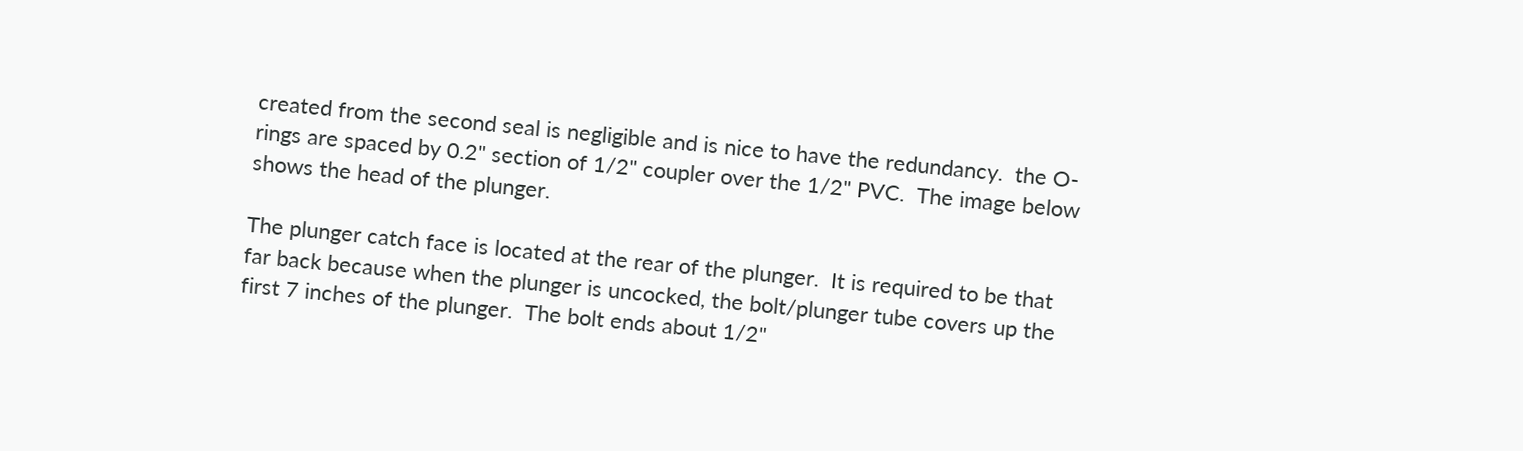created from the second seal is negligible and is nice to have the redundancy.  the O-rings are spaced by 0.2" section of 1/2" coupler over the 1/2" PVC.  The image below shows the head of the plunger.

The plunger catch face is located at the rear of the plunger.  It is required to be that far back because when the plunger is uncocked, the bolt/plunger tube covers up the first 7 inches of the plunger.  The bolt ends about 1/2"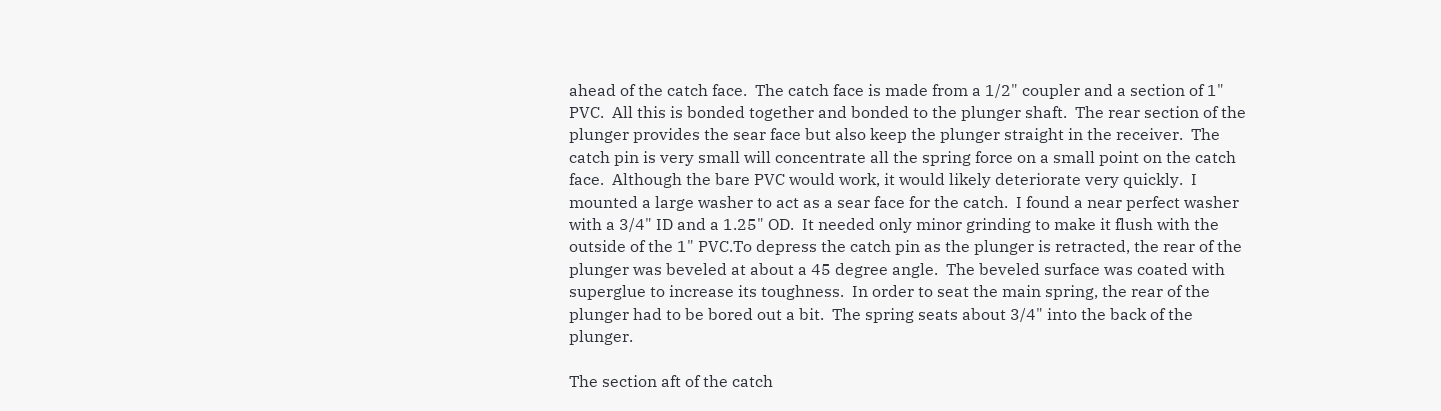ahead of the catch face.  The catch face is made from a 1/2" coupler and a section of 1" PVC.  All this is bonded together and bonded to the plunger shaft.  The rear section of the plunger provides the sear face but also keep the plunger straight in the receiver.  The catch pin is very small will concentrate all the spring force on a small point on the catch face.  Although the bare PVC would work, it would likely deteriorate very quickly.  I mounted a large washer to act as a sear face for the catch.  I found a near perfect washer with a 3/4" ID and a 1.25" OD.  It needed only minor grinding to make it flush with the outside of the 1" PVC.To depress the catch pin as the plunger is retracted, the rear of the plunger was beveled at about a 45 degree angle.  The beveled surface was coated with superglue to increase its toughness.  In order to seat the main spring, the rear of the plunger had to be bored out a bit.  The spring seats about 3/4" into the back of the plunger.

The section aft of the catch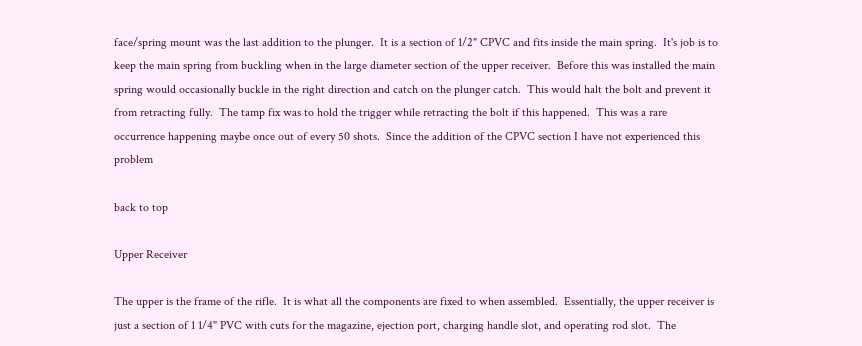face/spring mount was the last addition to the plunger.  It is a section of 1/2" CPVC and fits inside the main spring.  It's job is to keep the main spring from buckling when in the large diameter section of the upper receiver.  Before this was installed the main spring would occasionally buckle in the right direction and catch on the plunger catch.  This would halt the bolt and prevent it from retracting fully.  The tamp fix was to hold the trigger while retracting the bolt if this happened.  This was a rare occurrence happening maybe once out of every 50 shots.  Since the addition of the CPVC section I have not experienced this problem

back to top

Upper Receiver

The upper is the frame of the rifle.  It is what all the components are fixed to when assembled.  Essentially, the upper receiver is just a section of 1 1/4" PVC with cuts for the magazine, ejection port, charging handle slot, and operating rod slot.  The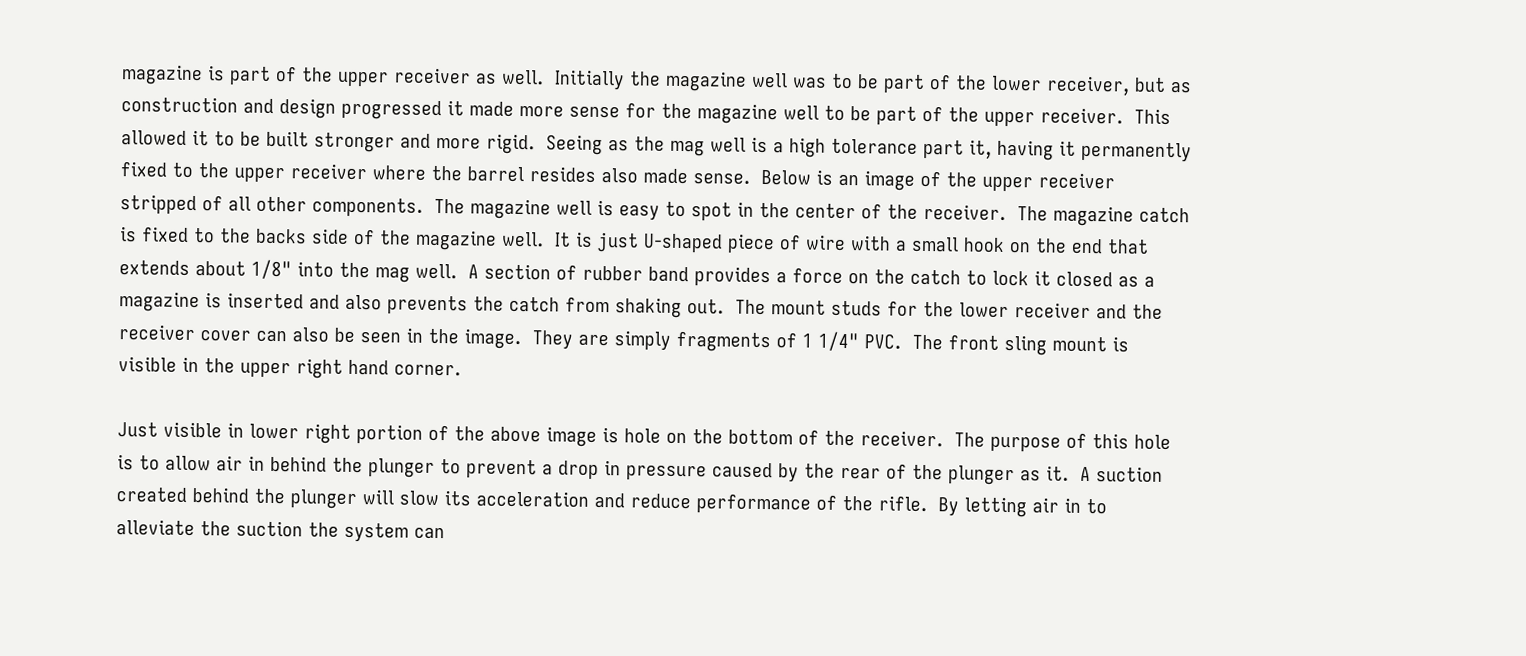magazine is part of the upper receiver as well.  Initially the magazine well was to be part of the lower receiver, but as construction and design progressed it made more sense for the magazine well to be part of the upper receiver.  This allowed it to be built stronger and more rigid.  Seeing as the mag well is a high tolerance part it, having it permanently fixed to the upper receiver where the barrel resides also made sense.  Below is an image of the upper receiver stripped of all other components.  The magazine well is easy to spot in the center of the receiver.  The magazine catch is fixed to the backs side of the magazine well.  It is just U-shaped piece of wire with a small hook on the end that extends about 1/8" into the mag well.  A section of rubber band provides a force on the catch to lock it closed as a magazine is inserted and also prevents the catch from shaking out.  The mount studs for the lower receiver and the receiver cover can also be seen in the image.  They are simply fragments of 1 1/4" PVC.  The front sling mount is visible in the upper right hand corner.

Just visible in lower right portion of the above image is hole on the bottom of the receiver.  The purpose of this hole is to allow air in behind the plunger to prevent a drop in pressure caused by the rear of the plunger as it.  A suction created behind the plunger will slow its acceleration and reduce performance of the rifle.  By letting air in to alleviate the suction the system can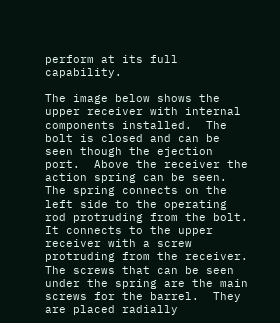perform at its full capability.

The image below shows the upper receiver with internal components installed.  The bolt is closed and can be seen though the ejection port.  Above the receiver the action spring can be seen.  The spring connects on the left side to the operating rod protruding from the bolt.  It connects to the upper receiver with a screw protruding from the receiver.  The screws that can be seen under the spring are the main screws for the barrel.  They are placed radially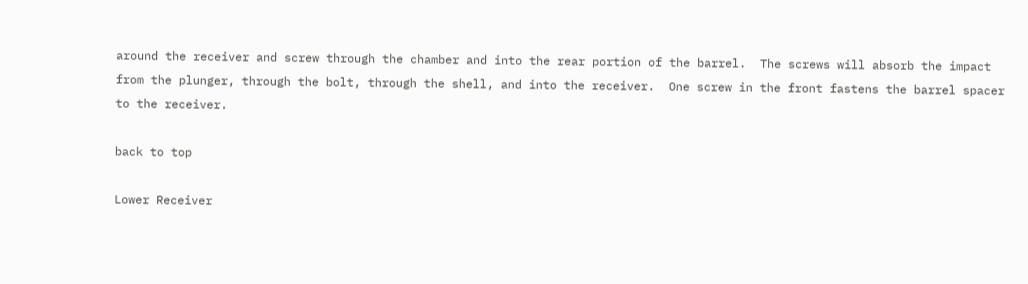around the receiver and screw through the chamber and into the rear portion of the barrel.  The screws will absorb the impact from the plunger, through the bolt, through the shell, and into the receiver.  One screw in the front fastens the barrel spacer to the receiver.

back to top

Lower Receiver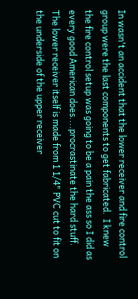In wasn't an accident that the lower receiver and fire control group were the last components to get fabricated.  I knew the fire control setup was going to be a pain the ass so I did as every good American does....procrastinate the hard stuff.  The lower receiver itself is made from 1 1/4" PVC cut to fit on the underside of the upper receiver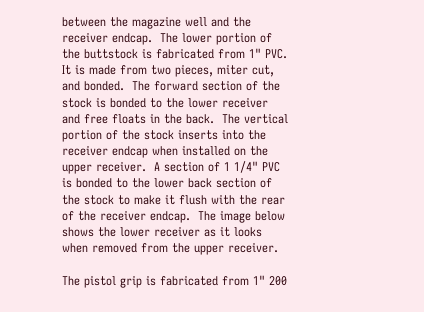between the magazine well and the receiver endcap.  The lower portion of the buttstock is fabricated from 1" PVC.  It is made from two pieces, miter cut, and bonded.  The forward section of the stock is bonded to the lower receiver and free floats in the back.  The vertical portion of the stock inserts into the receiver endcap when installed on the upper receiver.  A section of 1 1/4" PVC is bonded to the lower back section of the stock to make it flush with the rear of the receiver endcap.  The image below shows the lower receiver as it looks when removed from the upper receiver.

The pistol grip is fabricated from 1" 200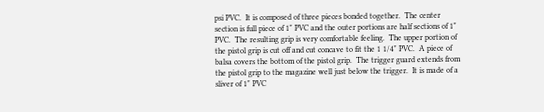psi PVC.  It is composed of three pieces bonded together.  The center section is full piece of 1" PVC and the outer portions are half sections of 1" PVC.  The resulting grip is very comfortable feeling.  The upper portion of the pistol grip is cut off and cut concave to fit the 1 1/4" PVC.  A piece of balsa covers the bottom of the pistol grip.  The trigger guard extends from the pistol grip to the magazine well just below the trigger.  It is made of a sliver of 1" PVC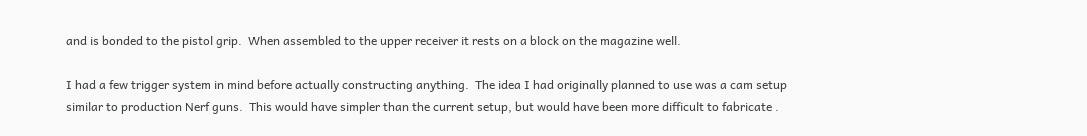and is bonded to the pistol grip.  When assembled to the upper receiver it rests on a block on the magazine well.

I had a few trigger system in mind before actually constructing anything.  The idea I had originally planned to use was a cam setup similar to production Nerf guns.  This would have simpler than the current setup, but would have been more difficult to fabricate .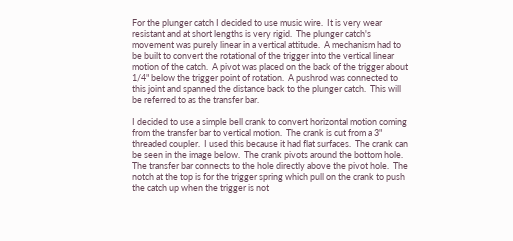For the plunger catch I decided to use music wire.  It is very wear resistant and at short lengths is very rigid.  The plunger catch's movement was purely linear in a vertical attitude.  A mechanism had to be built to convert the rotational of the trigger into the vertical linear motion of the catch.  A pivot was placed on the back of the trigger about 1/4" below the trigger point of rotation.  A pushrod was connected to this joint and spanned the distance back to the plunger catch.  This will be referred to as the transfer bar.

I decided to use a simple bell crank to convert horizontal motion coming from the transfer bar to vertical motion.  The crank is cut from a 3" threaded coupler.  I used this because it had flat surfaces.  The crank can be seen in the image below.  The crank pivots around the bottom hole.  The transfer bar connects to the hole directly above the pivot hole.  The notch at the top is for the trigger spring which pull on the crank to push the catch up when the trigger is not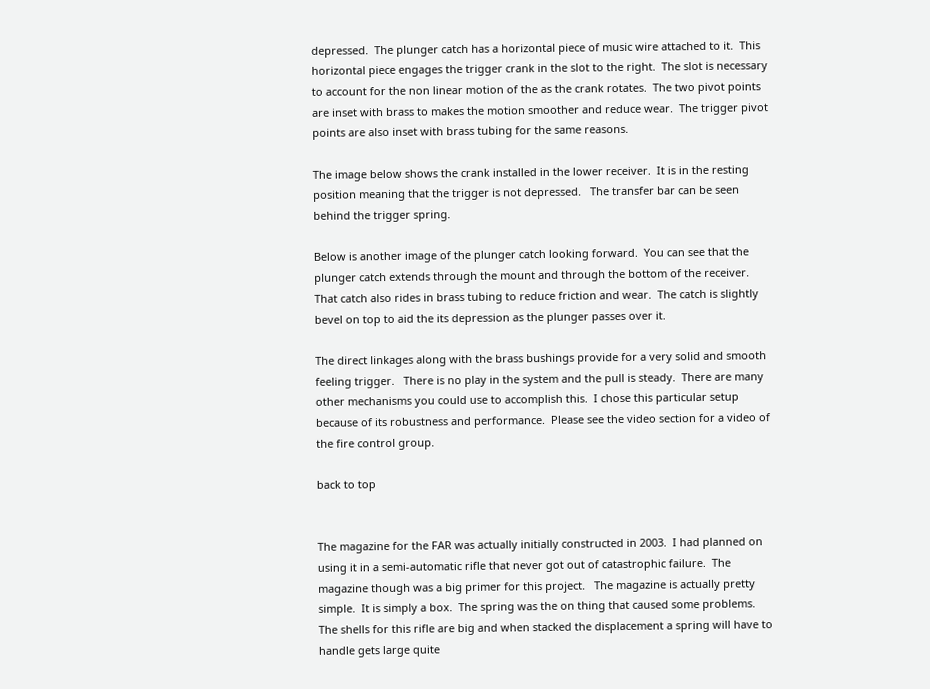depressed.  The plunger catch has a horizontal piece of music wire attached to it.  This horizontal piece engages the trigger crank in the slot to the right.  The slot is necessary to account for the non linear motion of the as the crank rotates.  The two pivot points are inset with brass to makes the motion smoother and reduce wear.  The trigger pivot points are also inset with brass tubing for the same reasons.

The image below shows the crank installed in the lower receiver.  It is in the resting position meaning that the trigger is not depressed.   The transfer bar can be seen behind the trigger spring.

Below is another image of the plunger catch looking forward.  You can see that the plunger catch extends through the mount and through the bottom of the receiver.  That catch also rides in brass tubing to reduce friction and wear.  The catch is slightly bevel on top to aid the its depression as the plunger passes over it.

The direct linkages along with the brass bushings provide for a very solid and smooth feeling trigger.   There is no play in the system and the pull is steady.  There are many other mechanisms you could use to accomplish this.  I chose this particular setup because of its robustness and performance.  Please see the video section for a video of the fire control group.

back to top


The magazine for the FAR was actually initially constructed in 2003.  I had planned on using it in a semi-automatic rifle that never got out of catastrophic failure.  The magazine though was a big primer for this project.   The magazine is actually pretty simple.  It is simply a box.  The spring was the on thing that caused some problems.  The shells for this rifle are big and when stacked the displacement a spring will have to handle gets large quite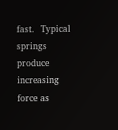fast.  Typical springs produce increasing force as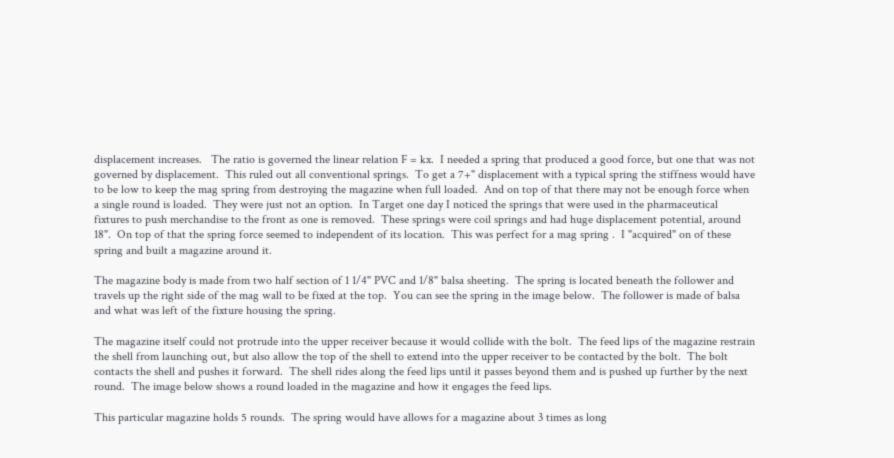displacement increases.   The ratio is governed the linear relation F = kx.  I needed a spring that produced a good force, but one that was not governed by displacement.  This ruled out all conventional springs.  To get a 7+" displacement with a typical spring the stiffness would have to be low to keep the mag spring from destroying the magazine when full loaded.  And on top of that there may not be enough force when a single round is loaded.  They were just not an option.  In Target one day I noticed the springs that were used in the pharmaceutical fixtures to push merchandise to the front as one is removed.  These springs were coil springs and had huge displacement potential, around 18".  On top of that the spring force seemed to independent of its location.  This was perfect for a mag spring .  I "acquired" on of these spring and built a magazine around it.

The magazine body is made from two half section of 1 1/4" PVC and 1/8" balsa sheeting.  The spring is located beneath the follower and travels up the right side of the mag wall to be fixed at the top.  You can see the spring in the image below.  The follower is made of balsa and what was left of the fixture housing the spring.

The magazine itself could not protrude into the upper receiver because it would collide with the bolt.  The feed lips of the magazine restrain the shell from launching out, but also allow the top of the shell to extend into the upper receiver to be contacted by the bolt.  The bolt contacts the shell and pushes it forward.  The shell rides along the feed lips until it passes beyond them and is pushed up further by the next round.  The image below shows a round loaded in the magazine and how it engages the feed lips.

This particular magazine holds 5 rounds.  The spring would have allows for a magazine about 3 times as long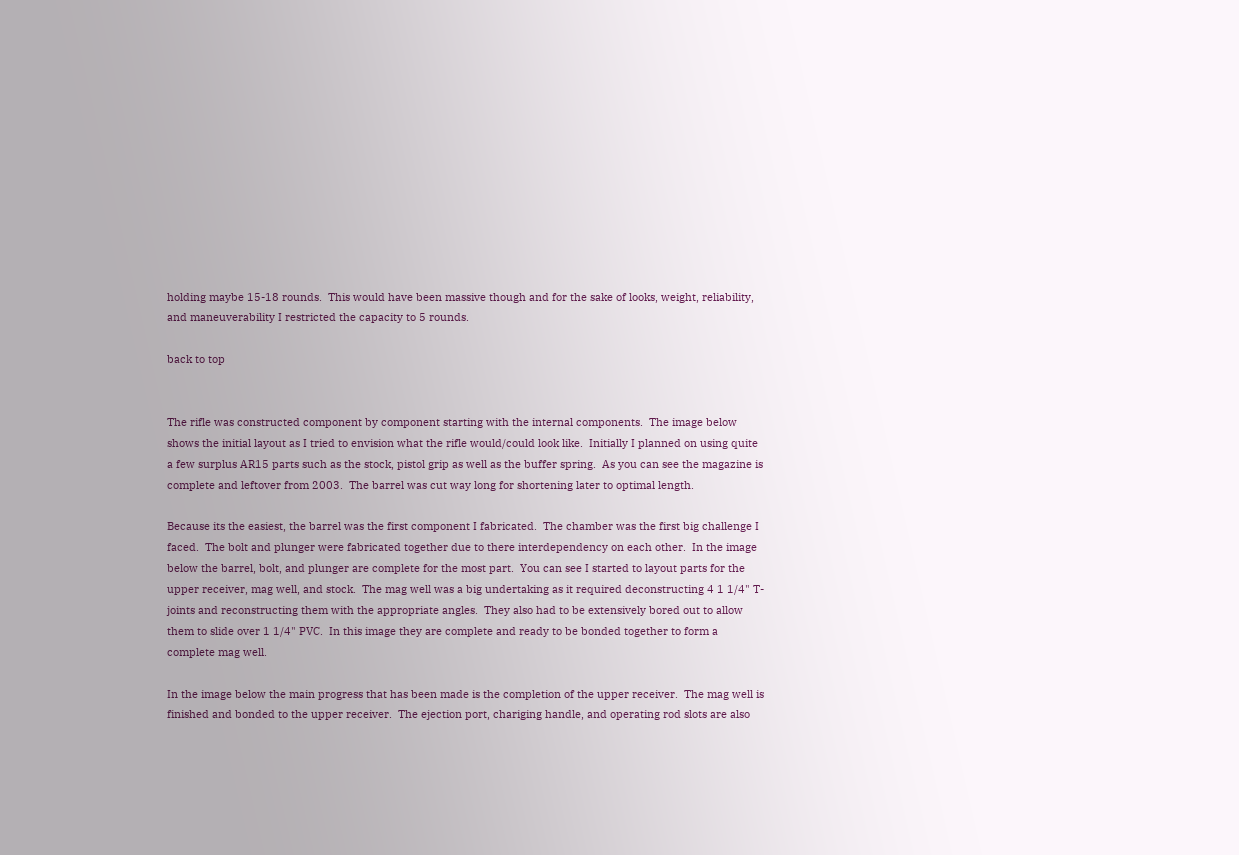holding maybe 15-18 rounds.  This would have been massive though and for the sake of looks, weight, reliability, and maneuverability I restricted the capacity to 5 rounds.

back to top


The rifle was constructed component by component starting with the internal components.  The image below shows the initial layout as I tried to envision what the rifle would/could look like.  Initially I planned on using quite a few surplus AR15 parts such as the stock, pistol grip as well as the buffer spring.  As you can see the magazine is complete and leftover from 2003.  The barrel was cut way long for shortening later to optimal length.

Because its the easiest, the barrel was the first component I fabricated.  The chamber was the first big challenge I faced.  The bolt and plunger were fabricated together due to there interdependency on each other.  In the image below the barrel, bolt, and plunger are complete for the most part.  You can see I started to layout parts for the upper receiver, mag well, and stock.  The mag well was a big undertaking as it required deconstructing 4 1 1/4" T-joints and reconstructing them with the appropriate angles.  They also had to be extensively bored out to allow them to slide over 1 1/4" PVC.  In this image they are complete and ready to be bonded together to form a complete mag well.

In the image below the main progress that has been made is the completion of the upper receiver.  The mag well is finished and bonded to the upper receiver.  The ejection port, chariging handle, and operating rod slots are also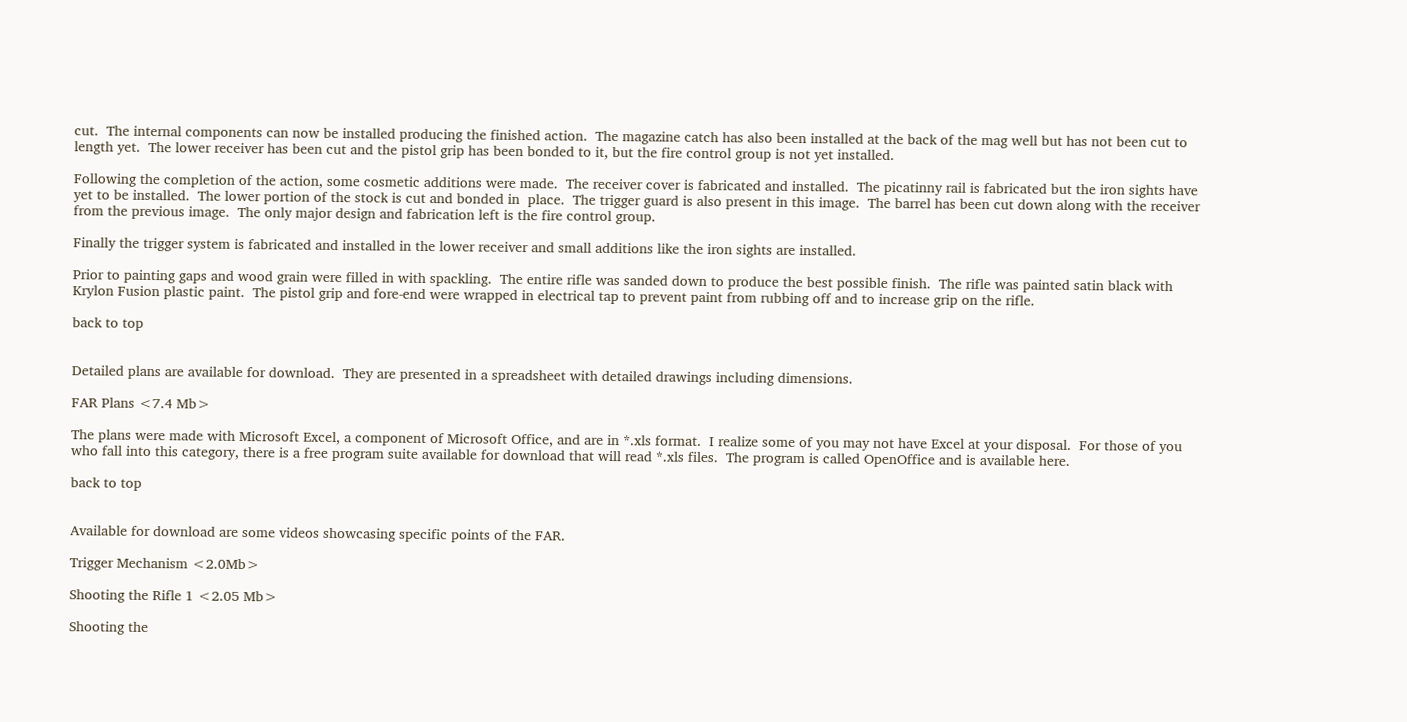cut.  The internal components can now be installed producing the finished action.  The magazine catch has also been installed at the back of the mag well but has not been cut to length yet.  The lower receiver has been cut and the pistol grip has been bonded to it, but the fire control group is not yet installed.

Following the completion of the action, some cosmetic additions were made.  The receiver cover is fabricated and installed.  The picatinny rail is fabricated but the iron sights have yet to be installed.  The lower portion of the stock is cut and bonded in  place.  The trigger guard is also present in this image.  The barrel has been cut down along with the receiver from the previous image.  The only major design and fabrication left is the fire control group.

Finally the trigger system is fabricated and installed in the lower receiver and small additions like the iron sights are installed.

Prior to painting gaps and wood grain were filled in with spackling.  The entire rifle was sanded down to produce the best possible finish.  The rifle was painted satin black with Krylon Fusion plastic paint.  The pistol grip and fore-end were wrapped in electrical tap to prevent paint from rubbing off and to increase grip on the rifle.

back to top


Detailed plans are available for download.  They are presented in a spreadsheet with detailed drawings including dimensions.

FAR Plans <7.4 Mb>

The plans were made with Microsoft Excel, a component of Microsoft Office, and are in *.xls format.  I realize some of you may not have Excel at your disposal.  For those of you who fall into this category, there is a free program suite available for download that will read *.xls files.  The program is called OpenOffice and is available here.

back to top


Available for download are some videos showcasing specific points of the FAR.

Trigger Mechanism <2.0Mb>

Shooting the Rifle 1 <2.05 Mb>

Shooting the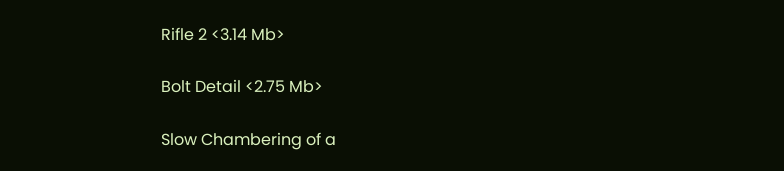Rifle 2 <3.14 Mb>

Bolt Detail <2.75 Mb>

Slow Chambering of a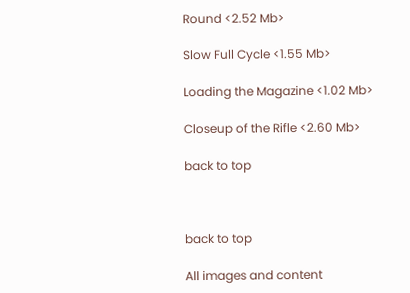Round <2.52 Mb>

Slow Full Cycle <1.55 Mb>

Loading the Magazine <1.02 Mb>

Closeup of the Rifle <2.60 Mb>

back to top



back to top

All images and content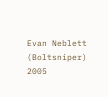Evan Neblett (Boltsniper) 2005